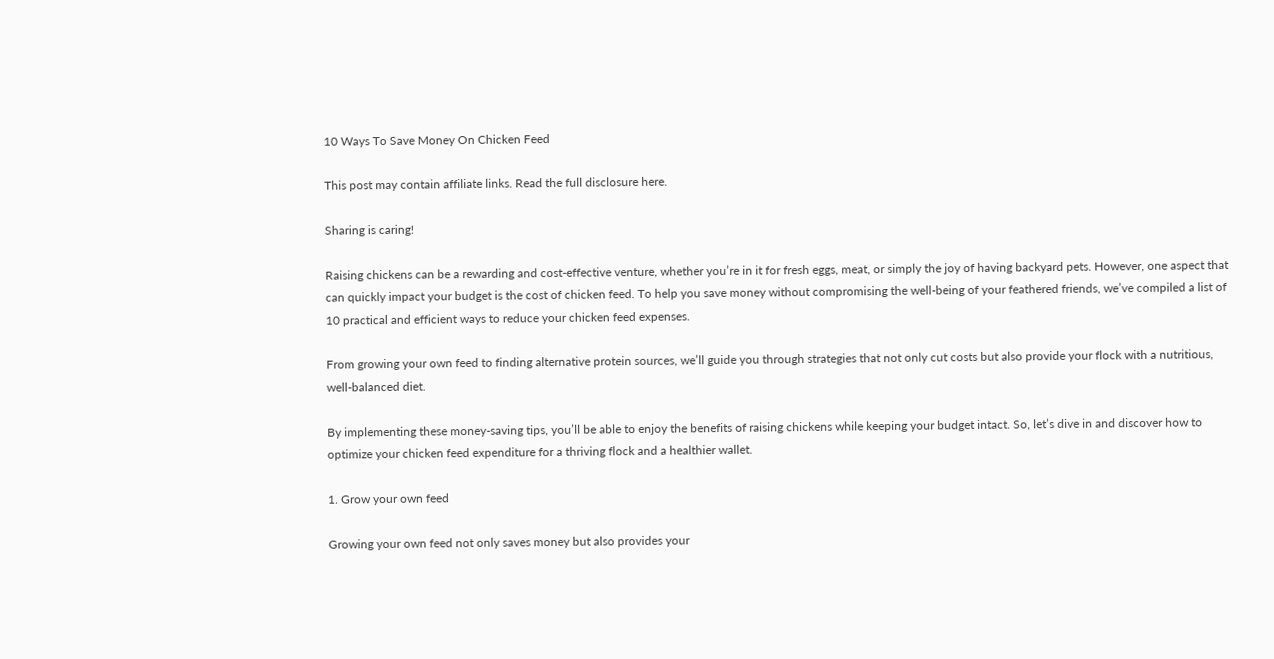10 Ways To Save Money On Chicken Feed

This post may contain affiliate links. Read the full disclosure here.

Sharing is caring!

Raising chickens can be a rewarding and cost-effective venture, whether you’re in it for fresh eggs, meat, or simply the joy of having backyard pets. However, one aspect that can quickly impact your budget is the cost of chicken feed. To help you save money without compromising the well-being of your feathered friends, we’ve compiled a list of 10 practical and efficient ways to reduce your chicken feed expenses.

From growing your own feed to finding alternative protein sources, we’ll guide you through strategies that not only cut costs but also provide your flock with a nutritious, well-balanced diet.

By implementing these money-saving tips, you’ll be able to enjoy the benefits of raising chickens while keeping your budget intact. So, let’s dive in and discover how to optimize your chicken feed expenditure for a thriving flock and a healthier wallet.

1. Grow your own feed

Growing your own feed not only saves money but also provides your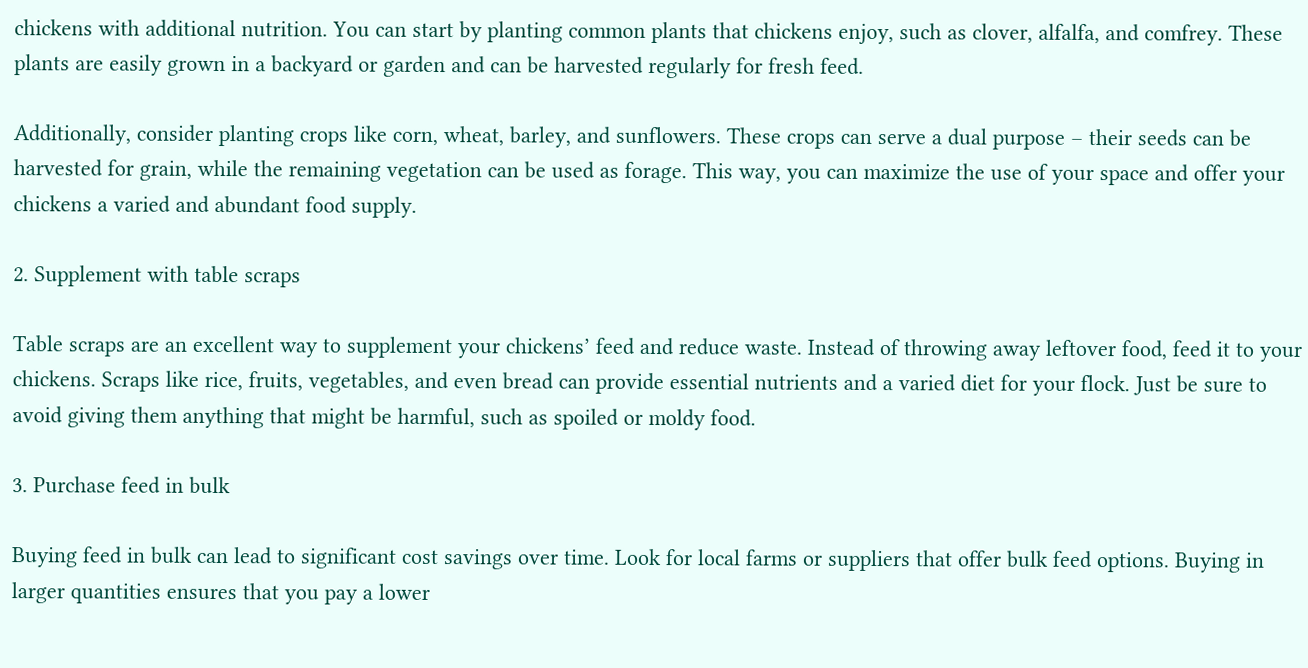chickens with additional nutrition. You can start by planting common plants that chickens enjoy, such as clover, alfalfa, and comfrey. These plants are easily grown in a backyard or garden and can be harvested regularly for fresh feed.

Additionally, consider planting crops like corn, wheat, barley, and sunflowers. These crops can serve a dual purpose – their seeds can be harvested for grain, while the remaining vegetation can be used as forage. This way, you can maximize the use of your space and offer your chickens a varied and abundant food supply.

2. Supplement with table scraps

Table scraps are an excellent way to supplement your chickens’ feed and reduce waste. Instead of throwing away leftover food, feed it to your chickens. Scraps like rice, fruits, vegetables, and even bread can provide essential nutrients and a varied diet for your flock. Just be sure to avoid giving them anything that might be harmful, such as spoiled or moldy food.

3. Purchase feed in bulk

Buying feed in bulk can lead to significant cost savings over time. Look for local farms or suppliers that offer bulk feed options. Buying in larger quantities ensures that you pay a lower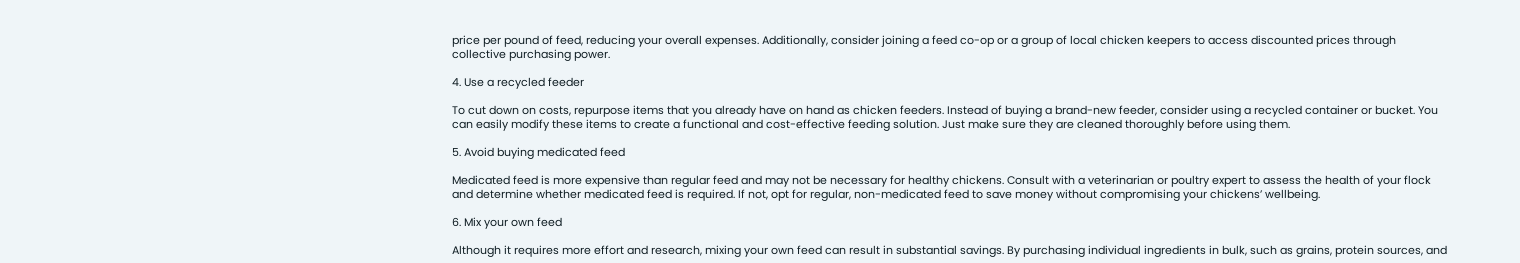price per pound of feed, reducing your overall expenses. Additionally, consider joining a feed co-op or a group of local chicken keepers to access discounted prices through collective purchasing power.

4. Use a recycled feeder

To cut down on costs, repurpose items that you already have on hand as chicken feeders. Instead of buying a brand-new feeder, consider using a recycled container or bucket. You can easily modify these items to create a functional and cost-effective feeding solution. Just make sure they are cleaned thoroughly before using them.

5. Avoid buying medicated feed

Medicated feed is more expensive than regular feed and may not be necessary for healthy chickens. Consult with a veterinarian or poultry expert to assess the health of your flock and determine whether medicated feed is required. If not, opt for regular, non-medicated feed to save money without compromising your chickens’ wellbeing.

6. Mix your own feed

Although it requires more effort and research, mixing your own feed can result in substantial savings. By purchasing individual ingredients in bulk, such as grains, protein sources, and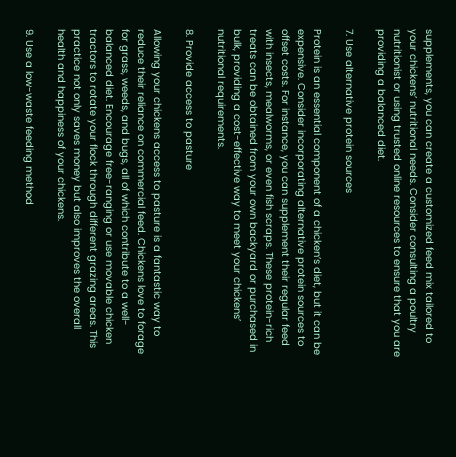supplements, you can create a customized feed mix tailored to your chickens’ nutritional needs. Consider consulting a poultry nutritionist or using trusted online resources to ensure that you are providing a balanced diet.

7. Use alternative protein sources

Protein is an essential component of a chicken’s diet, but it can be expensive. Consider incorporating alternative protein sources to offset costs. For instance, you can supplement their regular feed with insects, mealworms, or even fish scraps. These protein-rich treats can be obtained from your own backyard or purchased in bulk, providing a cost-effective way to meet your chickens’ nutritional requirements.

8. Provide access to pasture

Allowing your chickens access to pasture is a fantastic way to reduce their reliance on commercial feed. Chickens love to forage for grass, weeds, and bugs, all of which contribute to a well-balanced diet. Encourage free-ranging or use movable chicken tractors to rotate your flock through different grazing areas. This practice not only saves money but also improves the overall health and happiness of your chickens.

9. Use a low-waste feeding method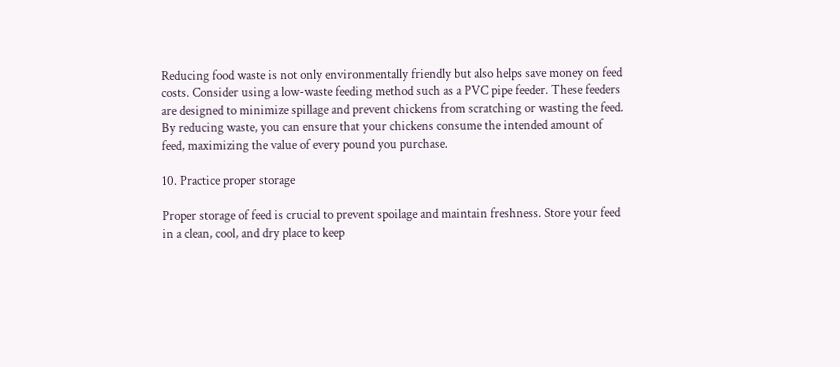Reducing food waste is not only environmentally friendly but also helps save money on feed costs. Consider using a low-waste feeding method such as a PVC pipe feeder. These feeders are designed to minimize spillage and prevent chickens from scratching or wasting the feed. By reducing waste, you can ensure that your chickens consume the intended amount of feed, maximizing the value of every pound you purchase.

10. Practice proper storage

Proper storage of feed is crucial to prevent spoilage and maintain freshness. Store your feed in a clean, cool, and dry place to keep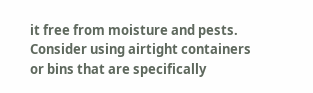it free from moisture and pests. Consider using airtight containers or bins that are specifically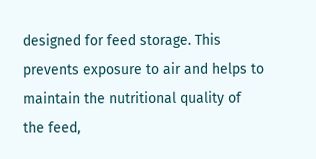designed for feed storage. This prevents exposure to air and helps to maintain the nutritional quality of the feed,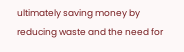ultimately saving money by reducing waste and the need for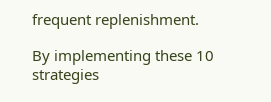frequent replenishment.

By implementing these 10 strategies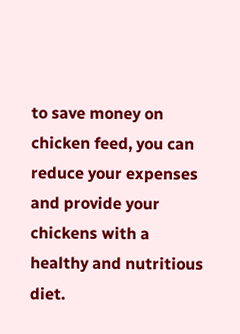to save money on chicken feed, you can reduce your expenses and provide your chickens with a healthy and nutritious diet.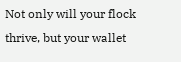Not only will your flock thrive, but your wallet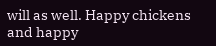will as well. Happy chickens and happy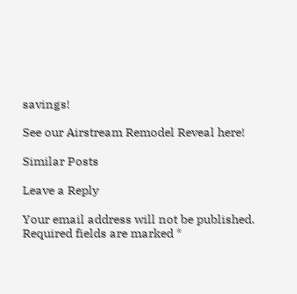savings!

See our Airstream Remodel Reveal here!

Similar Posts

Leave a Reply

Your email address will not be published. Required fields are marked *